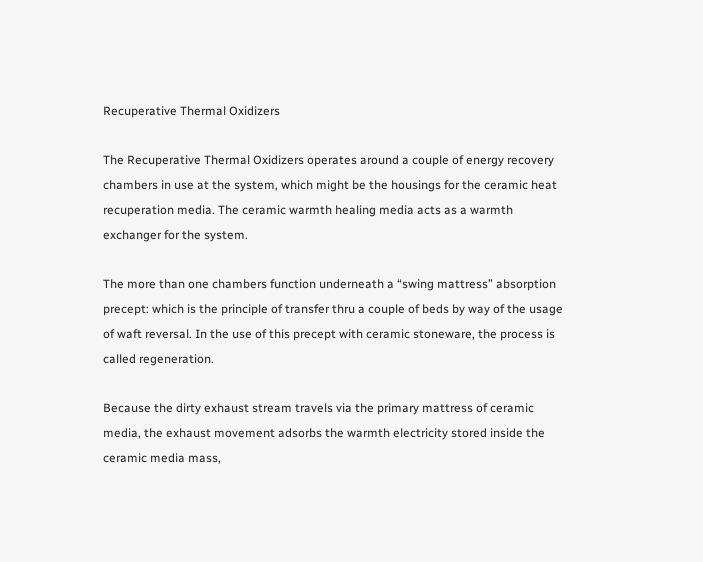Recuperative Thermal Oxidizers

The Recuperative Thermal Oxidizers operates around a couple of energy recovery chambers in use at the system, which might be the housings for the ceramic heat recuperation media. The ceramic warmth healing media acts as a warmth exchanger for the system.

The more than one chambers function underneath a “swing mattress” absorption precept: which is the principle of transfer thru a couple of beds by way of the usage of waft reversal. In the use of this precept with ceramic stoneware, the process is called regeneration.

Because the dirty exhaust stream travels via the primary mattress of ceramic media, the exhaust movement adsorbs the warmth electricity stored inside the ceramic media mass,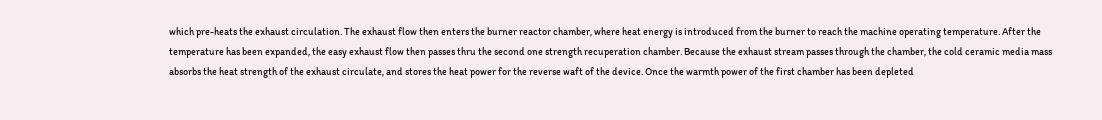which pre-heats the exhaust circulation. The exhaust flow then enters the burner reactor chamber, where heat energy is introduced from the burner to reach the machine operating temperature. After the temperature has been expanded, the easy exhaust flow then passes thru the second one strength recuperation chamber. Because the exhaust stream passes through the chamber, the cold ceramic media mass absorbs the heat strength of the exhaust circulate, and stores the heat power for the reverse waft of the device. Once the warmth power of the first chamber has been depleted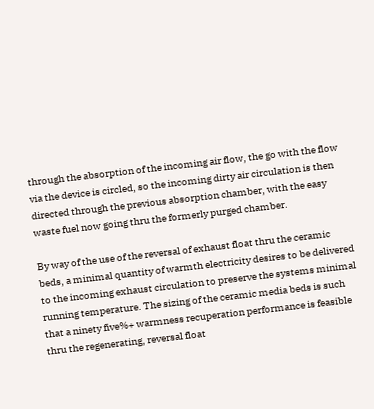through the absorption of the incoming air flow, the go with the flow via the device is circled, so the incoming dirty air circulation is then directed through the previous absorption chamber, with the easy waste fuel now going thru the formerly purged chamber.

By way of the use of the reversal of exhaust float thru the ceramic beds, a minimal quantity of warmth electricity desires to be delivered to the incoming exhaust circulation to preserve the systems minimal running temperature. The sizing of the ceramic media beds is such that a ninety five%+ warmness recuperation performance is feasible thru the regenerating, reversal float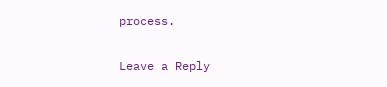process.

Leave a Reply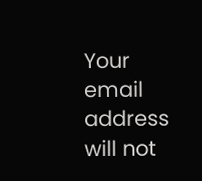Your email address will not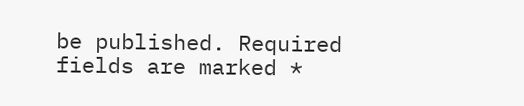be published. Required fields are marked *